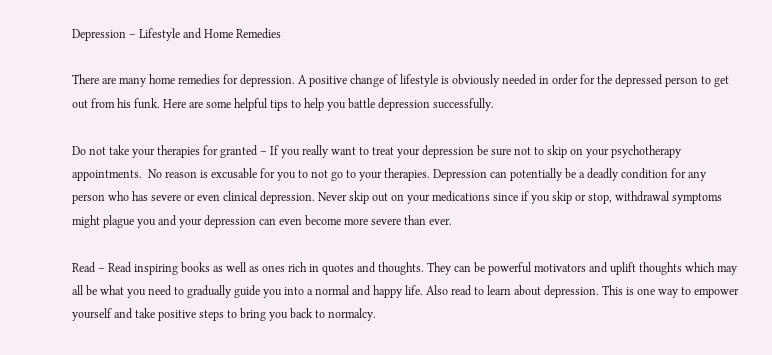Depression – Lifestyle and Home Remedies

There are many home remedies for depression. A positive change of lifestyle is obviously needed in order for the depressed person to get out from his funk. Here are some helpful tips to help you battle depression successfully.

Do not take your therapies for granted – If you really want to treat your depression be sure not to skip on your psychotherapy appointments.  No reason is excusable for you to not go to your therapies. Depression can potentially be a deadly condition for any person who has severe or even clinical depression. Never skip out on your medications since if you skip or stop, withdrawal symptoms might plague you and your depression can even become more severe than ever.

Read – Read inspiring books as well as ones rich in quotes and thoughts. They can be powerful motivators and uplift thoughts which may all be what you need to gradually guide you into a normal and happy life. Also read to learn about depression. This is one way to empower yourself and take positive steps to bring you back to normalcy.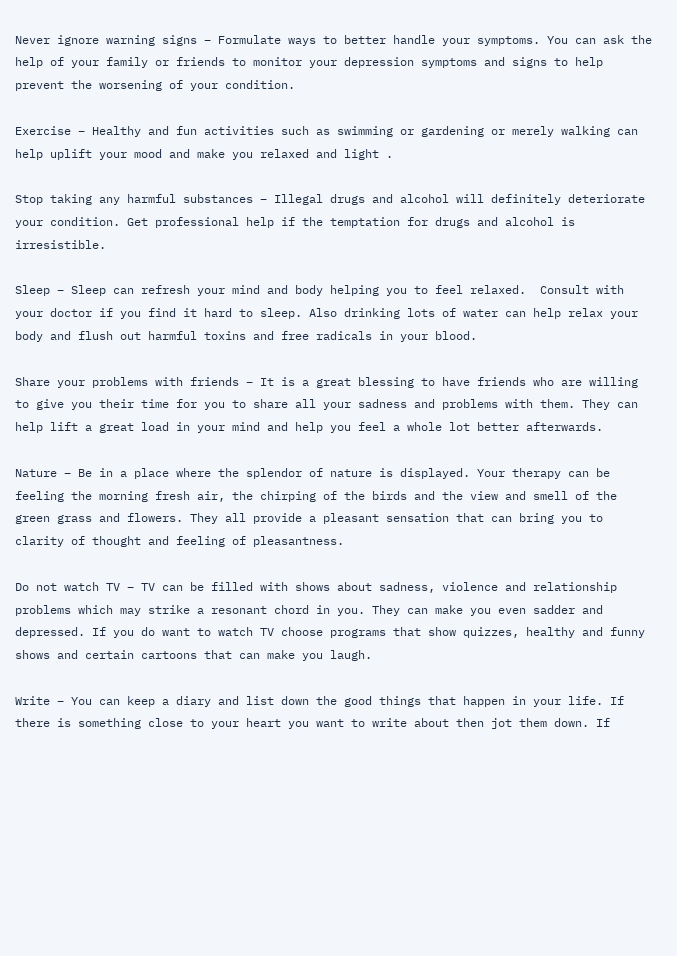Never ignore warning signs – Formulate ways to better handle your symptoms. You can ask the help of your family or friends to monitor your depression symptoms and signs to help prevent the worsening of your condition.

Exercise – Healthy and fun activities such as swimming or gardening or merely walking can help uplift your mood and make you relaxed and light .

Stop taking any harmful substances – Illegal drugs and alcohol will definitely deteriorate your condition. Get professional help if the temptation for drugs and alcohol is irresistible.

Sleep – Sleep can refresh your mind and body helping you to feel relaxed.  Consult with your doctor if you find it hard to sleep. Also drinking lots of water can help relax your body and flush out harmful toxins and free radicals in your blood.

Share your problems with friends – It is a great blessing to have friends who are willing to give you their time for you to share all your sadness and problems with them. They can help lift a great load in your mind and help you feel a whole lot better afterwards.

Nature – Be in a place where the splendor of nature is displayed. Your therapy can be feeling the morning fresh air, the chirping of the birds and the view and smell of the green grass and flowers. They all provide a pleasant sensation that can bring you to clarity of thought and feeling of pleasantness.

Do not watch TV – TV can be filled with shows about sadness, violence and relationship problems which may strike a resonant chord in you. They can make you even sadder and depressed. If you do want to watch TV choose programs that show quizzes, healthy and funny shows and certain cartoons that can make you laugh.

Write – You can keep a diary and list down the good things that happen in your life. If there is something close to your heart you want to write about then jot them down. If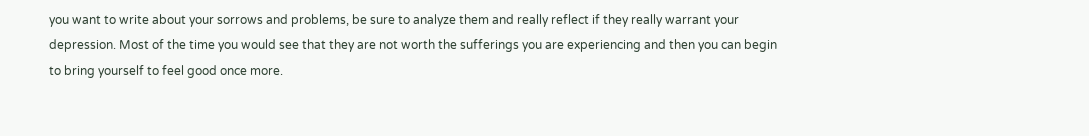you want to write about your sorrows and problems, be sure to analyze them and really reflect if they really warrant your depression. Most of the time you would see that they are not worth the sufferings you are experiencing and then you can begin to bring yourself to feel good once more.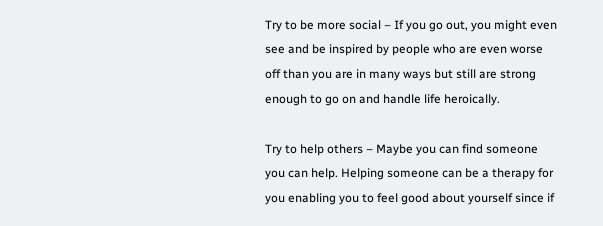Try to be more social – If you go out, you might even see and be inspired by people who are even worse off than you are in many ways but still are strong enough to go on and handle life heroically.

Try to help others – Maybe you can find someone you can help. Helping someone can be a therapy for you enabling you to feel good about yourself since if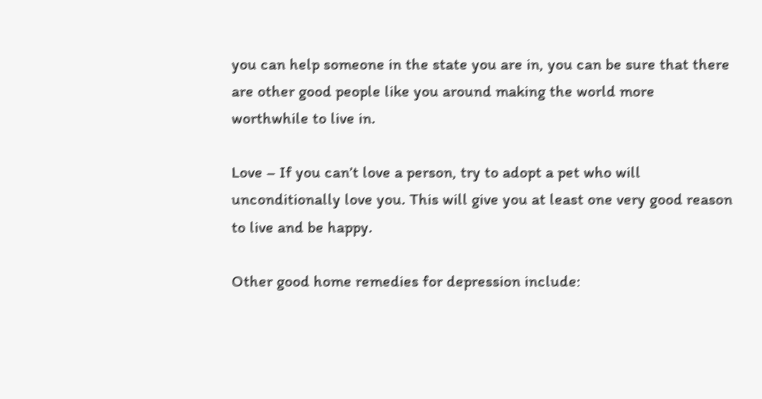you can help someone in the state you are in, you can be sure that there are other good people like you around making the world more worthwhile to live in.

Love – If you can’t love a person, try to adopt a pet who will unconditionally love you. This will give you at least one very good reason to live and be happy.

Other good home remedies for depression include: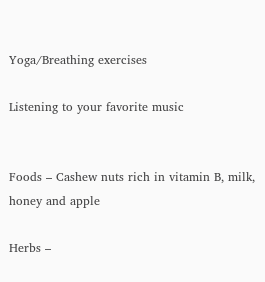Yoga/Breathing exercises

Listening to your favorite music


Foods – Cashew nuts rich in vitamin B, milk, honey and apple

Herbs –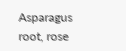Asparagus root, rose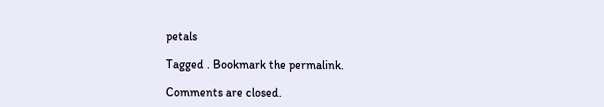petals

Tagged . Bookmark the permalink.

Comments are closed.